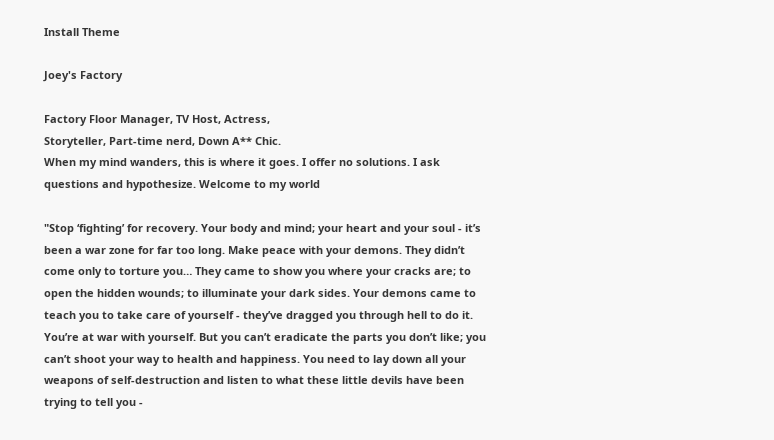Install Theme

Joey's Factory

Factory Floor Manager, TV Host, Actress,
Storyteller, Part-time nerd, Down A** Chic.
When my mind wanders, this is where it goes. I offer no solutions. I ask questions and hypothesize. Welcome to my world

"Stop ‘fighting’ for recovery. Your body and mind; your heart and your soul - it’s been a war zone for far too long. Make peace with your demons. They didn’t come only to torture you… They came to show you where your cracks are; to open the hidden wounds; to illuminate your dark sides. Your demons came to teach you to take care of yourself - they’ve dragged you through hell to do it. You’re at war with yourself. But you can’t eradicate the parts you don’t like; you can’t shoot your way to health and happiness. You need to lay down all your weapons of self-destruction and listen to what these little devils have been trying to tell you -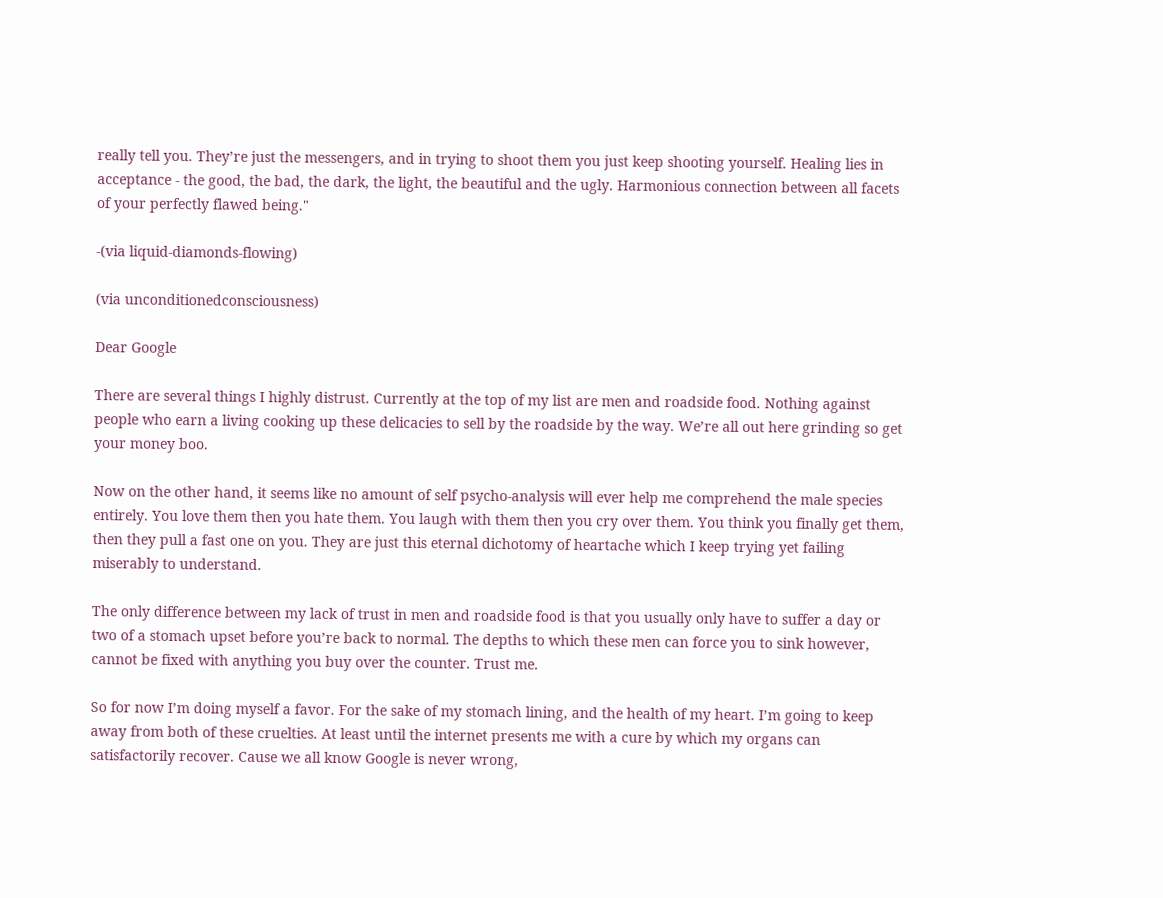really tell you. They’re just the messengers, and in trying to shoot them you just keep shooting yourself. Healing lies in acceptance - the good, the bad, the dark, the light, the beautiful and the ugly. Harmonious connection between all facets of your perfectly flawed being."

-(via liquid-diamonds-flowing)

(via unconditionedconsciousness)

Dear Google

There are several things I highly distrust. Currently at the top of my list are men and roadside food. Nothing against people who earn a living cooking up these delicacies to sell by the roadside by the way. We’re all out here grinding so get your money boo.

Now on the other hand, it seems like no amount of self psycho-analysis will ever help me comprehend the male species entirely. You love them then you hate them. You laugh with them then you cry over them. You think you finally get them, then they pull a fast one on you. They are just this eternal dichotomy of heartache which I keep trying yet failing miserably to understand.

The only difference between my lack of trust in men and roadside food is that you usually only have to suffer a day or two of a stomach upset before you’re back to normal. The depths to which these men can force you to sink however, cannot be fixed with anything you buy over the counter. Trust me.

So for now I’m doing myself a favor. For the sake of my stomach lining, and the health of my heart. I’m going to keep away from both of these cruelties. At least until the internet presents me with a cure by which my organs can satisfactorily recover. Cause we all know Google is never wrong,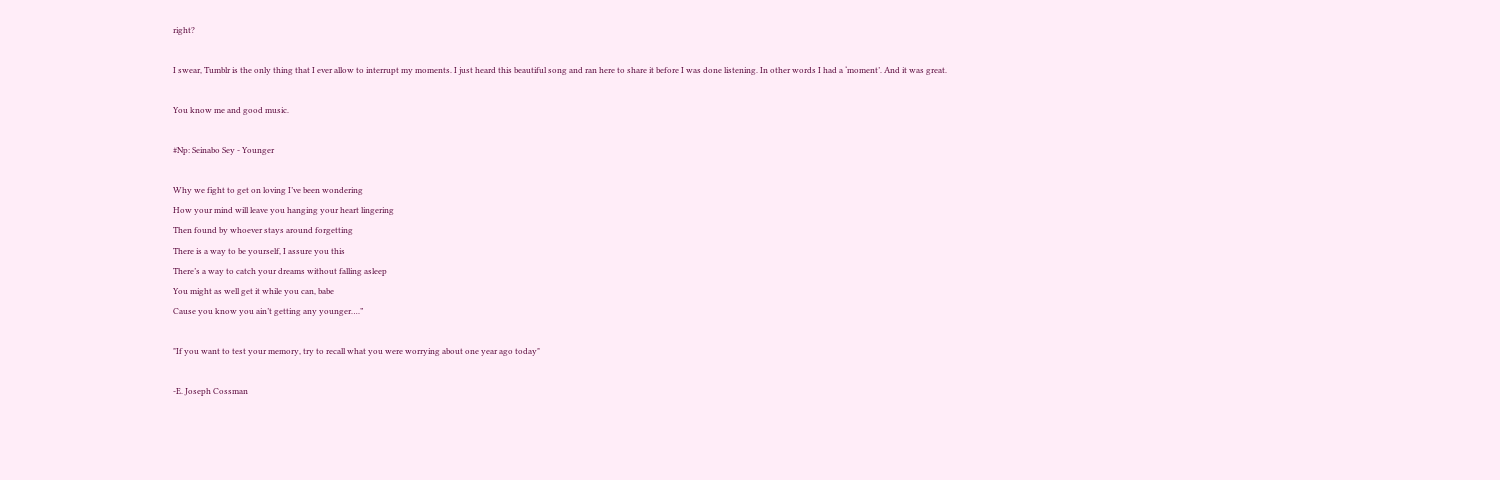right?

I swear, Tumblr is the only thing that I ever allow to interrupt my moments. I just heard this beautiful song and ran here to share it before I was done listening. In other words I had a ‘moment’. And it was great.

You know me and good music.

#Np: Seinabo Sey - Younger

Why we fight to get on loving I’ve been wondering
How your mind will leave you hanging your heart lingering
Then found by whoever stays around forgetting
There is a way to be yourself, I assure you this
There’s a way to catch your dreams without falling asleep
You might as well get it while you can, babe
Cause you know you ain’t getting any younger….”

"If you want to test your memory, try to recall what you were worrying about one year ago today"

-E. Joseph Cossman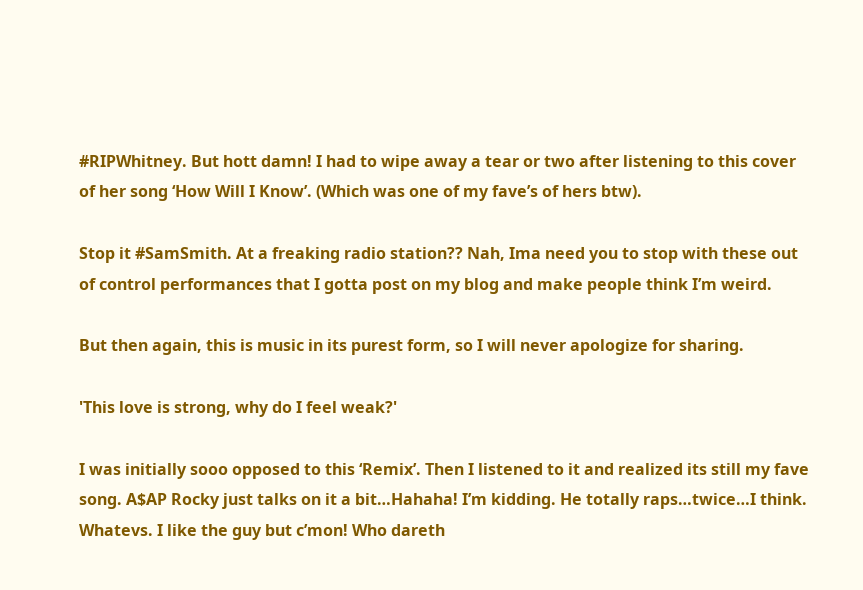#RIPWhitney. But hott damn! I had to wipe away a tear or two after listening to this cover of her song ‘How Will I Know’. (Which was one of my fave’s of hers btw).

Stop it #SamSmith. At a freaking radio station?? Nah, Ima need you to stop with these out of control performances that I gotta post on my blog and make people think I’m weird.

But then again, this is music in its purest form, so I will never apologize for sharing.

'This love is strong, why do I feel weak?'

I was initially sooo opposed to this ‘Remix’. Then I listened to it and realized its still my fave song. A$AP Rocky just talks on it a bit…Hahaha! I’m kidding. He totally raps…twice…I think. Whatevs. I like the guy but c’mon! Who dareth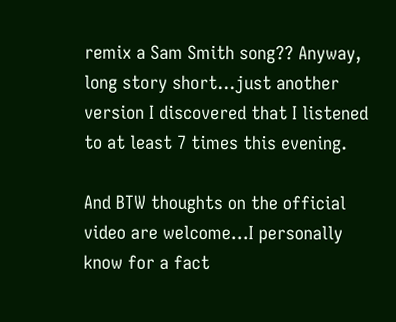remix a Sam Smith song?? Anyway, long story short…just another version I discovered that I listened to at least 7 times this evening.

And BTW thoughts on the official video are welcome…I personally know for a fact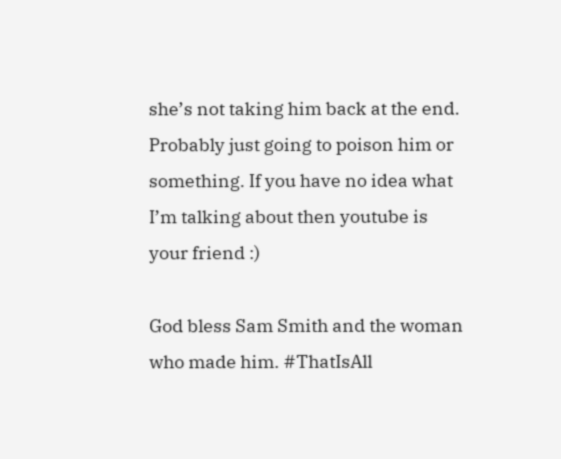she’s not taking him back at the end. Probably just going to poison him or something. If you have no idea what I’m talking about then youtube is your friend :)

God bless Sam Smith and the woman who made him. #ThatIsAll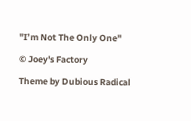"I’m Not The Only One"

© Joey's Factory

Theme by Dubious Radical